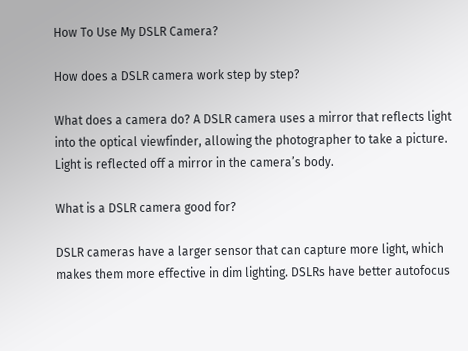How To Use My DSLR Camera?

How does a DSLR camera work step by step?

What does a camera do? A DSLR camera uses a mirror that reflects light into the optical viewfinder, allowing the photographer to take a picture. Light is reflected off a mirror in the camera’s body.

What is a DSLR camera good for?

DSLR cameras have a larger sensor that can capture more light, which makes them more effective in dim lighting. DSLRs have better autofocus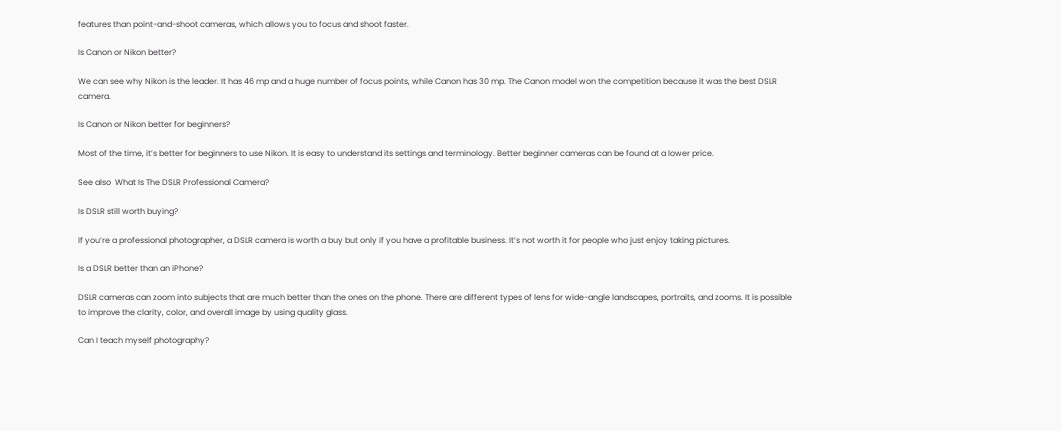features than point-and-shoot cameras, which allows you to focus and shoot faster.

Is Canon or Nikon better?

We can see why Nikon is the leader. It has 46 mp and a huge number of focus points, while Canon has 30 mp. The Canon model won the competition because it was the best DSLR camera.

Is Canon or Nikon better for beginners?

Most of the time, it’s better for beginners to use Nikon. It is easy to understand its settings and terminology. Better beginner cameras can be found at a lower price.

See also  What Is The DSLR Professional Camera?

Is DSLR still worth buying?

If you’re a professional photographer, a DSLR camera is worth a buy but only if you have a profitable business. It’s not worth it for people who just enjoy taking pictures.

Is a DSLR better than an iPhone?

DSLR cameras can zoom into subjects that are much better than the ones on the phone. There are different types of lens for wide-angle landscapes, portraits, and zooms. It is possible to improve the clarity, color, and overall image by using quality glass.

Can I teach myself photography?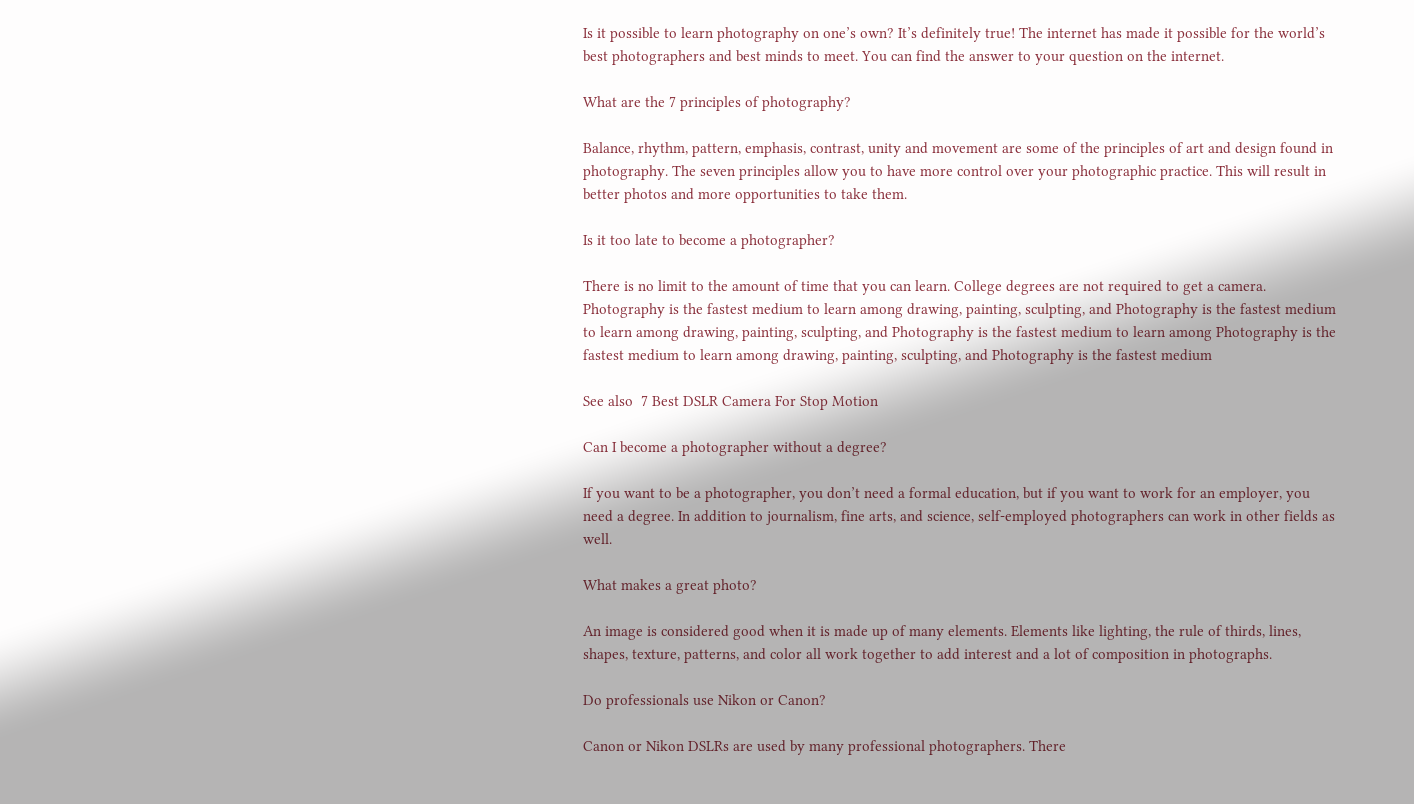Is it possible to learn photography on one’s own? It’s definitely true! The internet has made it possible for the world’s best photographers and best minds to meet. You can find the answer to your question on the internet.

What are the 7 principles of photography?

Balance, rhythm, pattern, emphasis, contrast, unity and movement are some of the principles of art and design found in photography. The seven principles allow you to have more control over your photographic practice. This will result in better photos and more opportunities to take them.

Is it too late to become a photographer?

There is no limit to the amount of time that you can learn. College degrees are not required to get a camera. Photography is the fastest medium to learn among drawing, painting, sculpting, and Photography is the fastest medium to learn among drawing, painting, sculpting, and Photography is the fastest medium to learn among Photography is the fastest medium to learn among drawing, painting, sculpting, and Photography is the fastest medium

See also  7 Best DSLR Camera For Stop Motion

Can I become a photographer without a degree?

If you want to be a photographer, you don’t need a formal education, but if you want to work for an employer, you need a degree. In addition to journalism, fine arts, and science, self-employed photographers can work in other fields as well.

What makes a great photo?

An image is considered good when it is made up of many elements. Elements like lighting, the rule of thirds, lines, shapes, texture, patterns, and color all work together to add interest and a lot of composition in photographs.

Do professionals use Nikon or Canon?

Canon or Nikon DSLRs are used by many professional photographers. There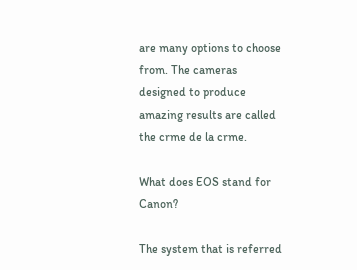are many options to choose from. The cameras designed to produce amazing results are called the crme de la crme.

What does EOS stand for Canon?

The system that is referred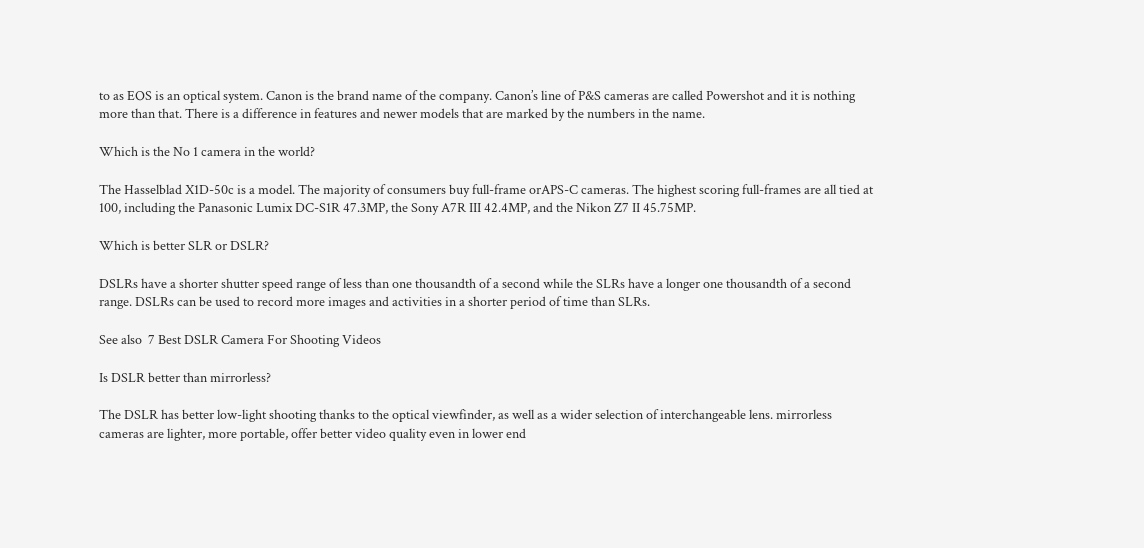to as EOS is an optical system. Canon is the brand name of the company. Canon’s line of P&S cameras are called Powershot and it is nothing more than that. There is a difference in features and newer models that are marked by the numbers in the name.

Which is the No 1 camera in the world?

The Hasselblad X1D-50c is a model. The majority of consumers buy full-frame orAPS-C cameras. The highest scoring full-frames are all tied at 100, including the Panasonic Lumix DC-S1R 47.3MP, the Sony A7R III 42.4MP, and the Nikon Z7 II 45.75MP.

Which is better SLR or DSLR?

DSLRs have a shorter shutter speed range of less than one thousandth of a second while the SLRs have a longer one thousandth of a second range. DSLRs can be used to record more images and activities in a shorter period of time than SLRs.

See also  7 Best DSLR Camera For Shooting Videos

Is DSLR better than mirrorless?

The DSLR has better low-light shooting thanks to the optical viewfinder, as well as a wider selection of interchangeable lens. mirrorless cameras are lighter, more portable, offer better video quality even in lower end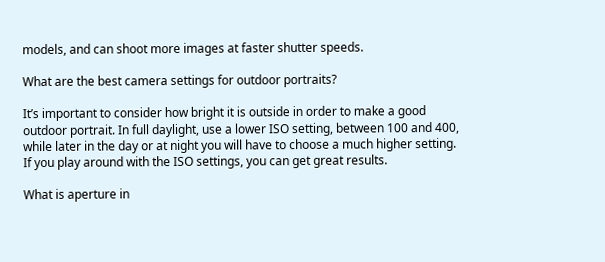models, and can shoot more images at faster shutter speeds.

What are the best camera settings for outdoor portraits?

It’s important to consider how bright it is outside in order to make a good outdoor portrait. In full daylight, use a lower ISO setting, between 100 and 400, while later in the day or at night you will have to choose a much higher setting. If you play around with the ISO settings, you can get great results.

What is aperture in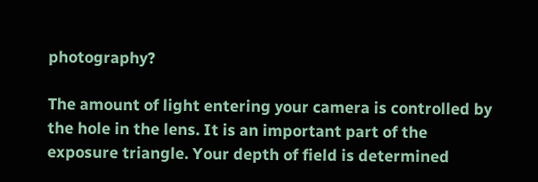photography?

The amount of light entering your camera is controlled by the hole in the lens. It is an important part of the exposure triangle. Your depth of field is determined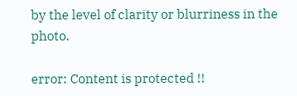by the level of clarity or blurriness in the photo.

error: Content is protected !!